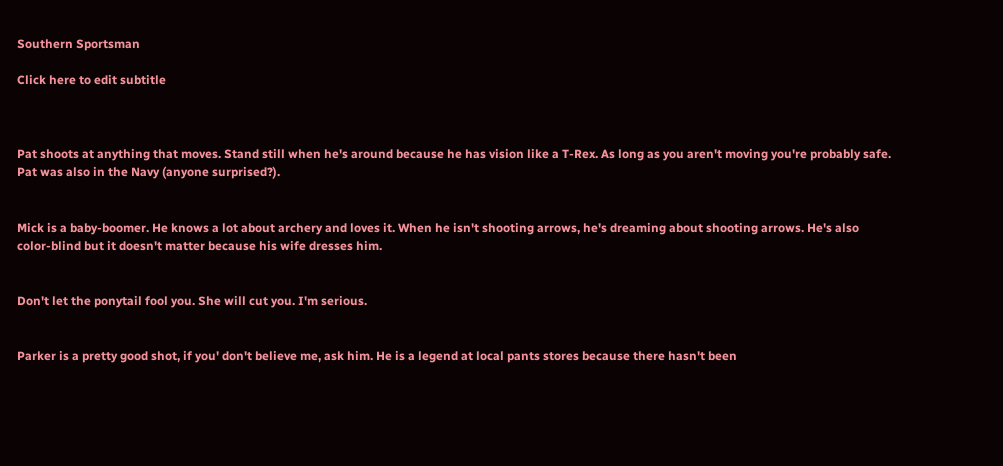Southern Sportsman

Click here to edit subtitle



Pat shoots at anything that moves. Stand still when he's around because he has vision like a T-Rex. As long as you aren't moving you're probably safe. Pat was also in the Navy (anyone surprised?).


Mick is a baby-boomer. He knows a lot about archery and loves it. When he isn't shooting arrows, he's dreaming about shooting arrows. He's also color-blind but it doesn't matter because his wife dresses him.


Don't let the ponytail fool you. She will cut you. I'm serious.


Parker is a pretty good shot, if you' don't believe me, ask him. He is a legend at local pants stores because there hasn't been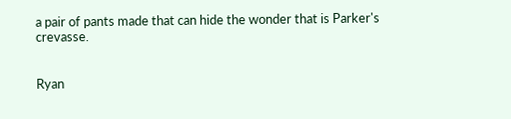a pair of pants made that can hide the wonder that is Parker's crevasse.


Ryan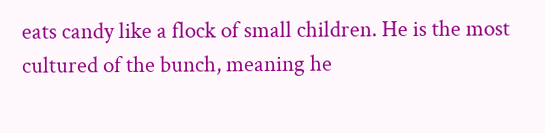eats candy like a flock of small children. He is the most cultured of the bunch, meaning he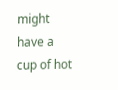might have a cup of hot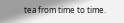tea from time to time.